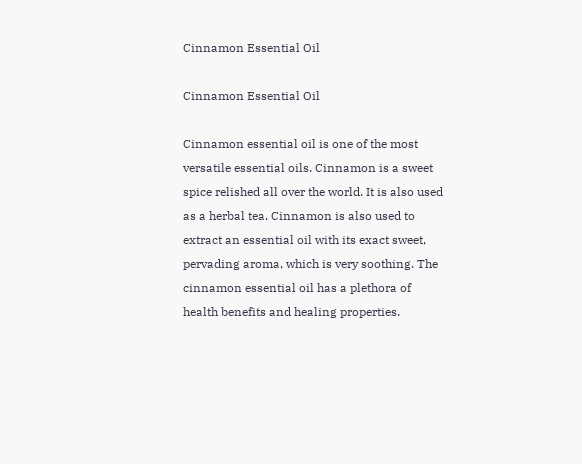Cinnamon Essential Oil

Cinnamon Essential Oil

Cinnamon essential oil is one of the most versatile essential oils. Cinnamon is a sweet spice relished all over the world. It is also used as a herbal tea. Cinnamon is also used to extract an essential oil with its exact sweet, pervading aroma, which is very soothing. The cinnamon essential oil has a plethora of health benefits and healing properties.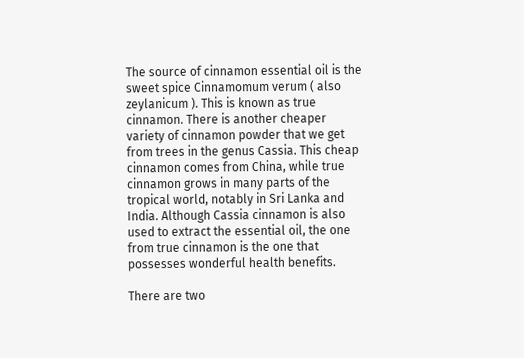The source of cinnamon essential oil is the sweet spice Cinnamomum verum ( also zeylanicum ). This is known as true cinnamon. There is another cheaper variety of cinnamon powder that we get from trees in the genus Cassia. This cheap cinnamon comes from China, while true cinnamon grows in many parts of the tropical world, notably in Sri Lanka and India. Although Cassia cinnamon is also used to extract the essential oil, the one from true cinnamon is the one that possesses wonderful health benefits.

There are two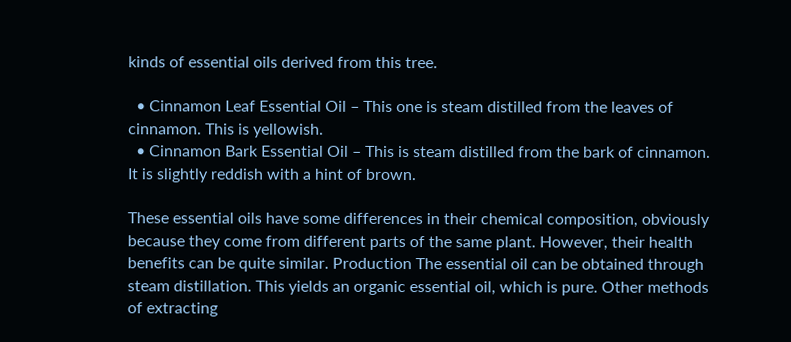kinds of essential oils derived from this tree.

  • Cinnamon Leaf Essential Oil – This one is steam distilled from the leaves of cinnamon. This is yellowish.
  • Cinnamon Bark Essential Oil – This is steam distilled from the bark of cinnamon. It is slightly reddish with a hint of brown.

These essential oils have some differences in their chemical composition, obviously because they come from different parts of the same plant. However, their health benefits can be quite similar. Production The essential oil can be obtained through steam distillation. This yields an organic essential oil, which is pure. Other methods of extracting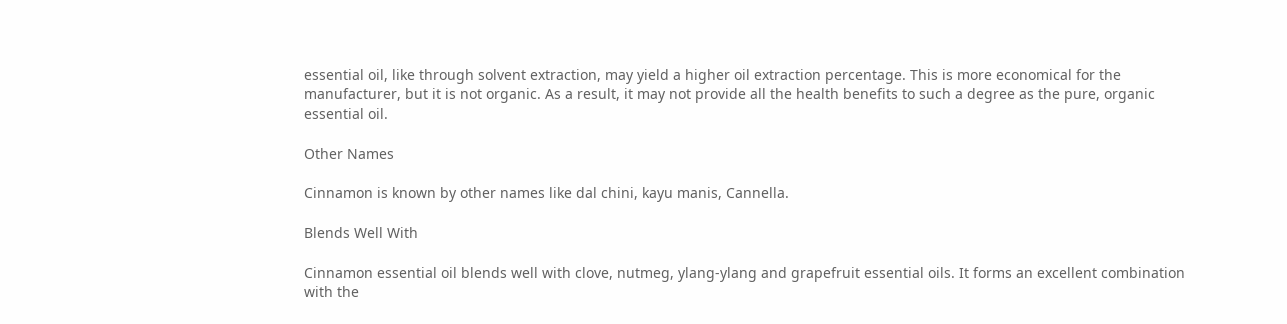essential oil, like through solvent extraction, may yield a higher oil extraction percentage. This is more economical for the manufacturer, but it is not organic. As a result, it may not provide all the health benefits to such a degree as the pure, organic essential oil.

Other Names

Cinnamon is known by other names like dal chini, kayu manis, Cannella.

Blends Well With

Cinnamon essential oil blends well with clove, nutmeg, ylang-ylang and grapefruit essential oils. It forms an excellent combination with the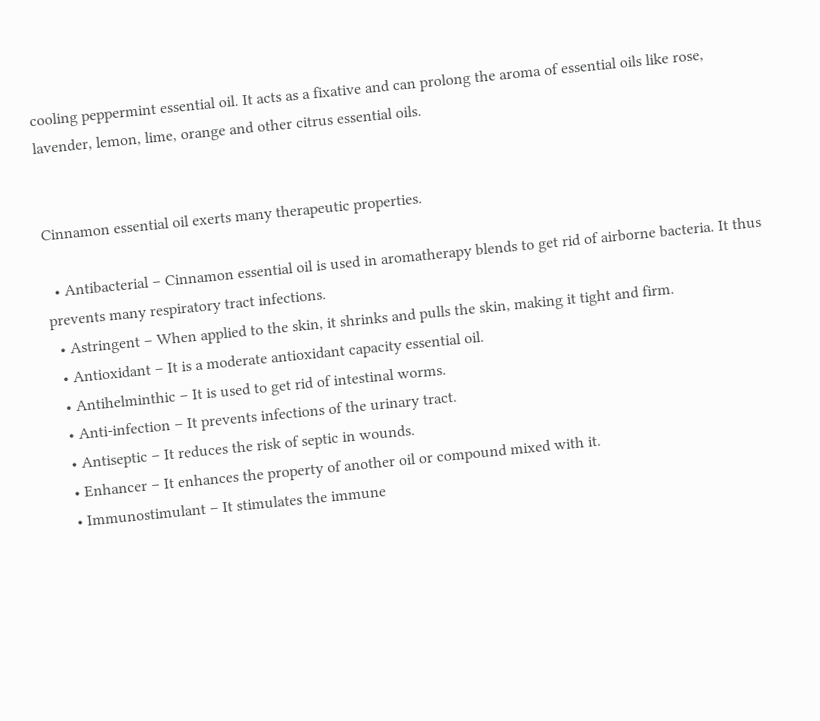cooling peppermint essential oil. It acts as a fixative and can prolong the aroma of essential oils like rose, lavender, lemon, lime, orange and other citrus essential oils.


Cinnamon essential oil exerts many therapeutic properties.

  • Antibacterial – Cinnamon essential oil is used in aromatherapy blends to get rid of airborne bacteria. It thus prevents many respiratory tract infections.
  • Astringent – When applied to the skin, it shrinks and pulls the skin, making it tight and firm.
  • Antioxidant – It is a moderate antioxidant capacity essential oil.
  • Antihelminthic – It is used to get rid of intestinal worms.
  • Anti-infection – It prevents infections of the urinary tract.
  • Antiseptic – It reduces the risk of septic in wounds.
  • Enhancer – It enhances the property of another oil or compound mixed with it.
  • Immunostimulant – It stimulates the immune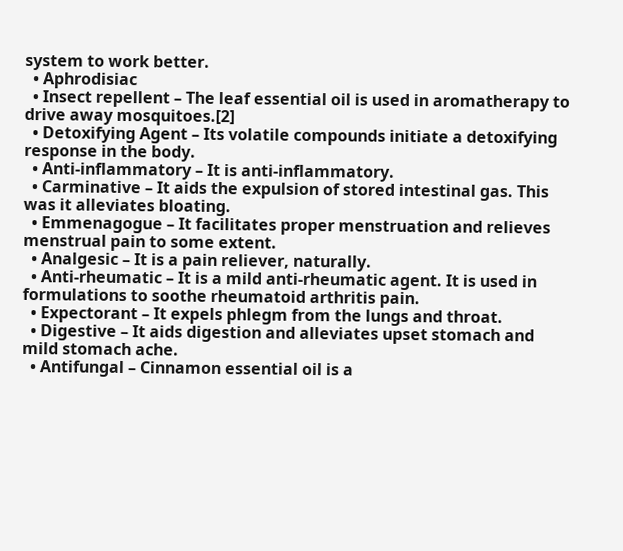system to work better.
  • Aphrodisiac
  • Insect repellent – The leaf essential oil is used in aromatherapy to drive away mosquitoes.[2]
  • Detoxifying Agent – Its volatile compounds initiate a detoxifying response in the body.
  • Anti-inflammatory – It is anti-inflammatory.
  • Carminative – It aids the expulsion of stored intestinal gas. This was it alleviates bloating.
  • Emmenagogue – It facilitates proper menstruation and relieves menstrual pain to some extent.
  • Analgesic – It is a pain reliever, naturally.
  • Anti-rheumatic – It is a mild anti-rheumatic agent. It is used in formulations to soothe rheumatoid arthritis pain.
  • Expectorant – It expels phlegm from the lungs and throat.
  • Digestive – It aids digestion and alleviates upset stomach and mild stomach ache.
  • Antifungal – Cinnamon essential oil is a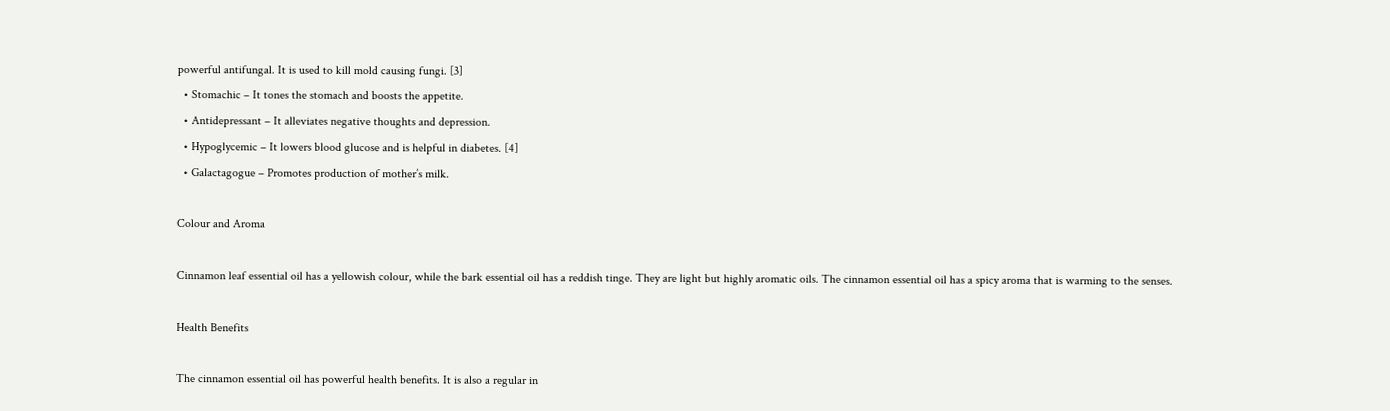powerful antifungal. It is used to kill mold causing fungi. [3]
  • Stomachic – It tones the stomach and boosts the appetite.
  • Antidepressant – It alleviates negative thoughts and depression.
  • Hypoglycemic – It lowers blood glucose and is helpful in diabetes. [4]
  • Galactagogue – Promotes production of mother’s milk.

Colour and Aroma

Cinnamon leaf essential oil has a yellowish colour, while the bark essential oil has a reddish tinge. They are light but highly aromatic oils. The cinnamon essential oil has a spicy aroma that is warming to the senses.

Health Benefits

The cinnamon essential oil has powerful health benefits. It is also a regular in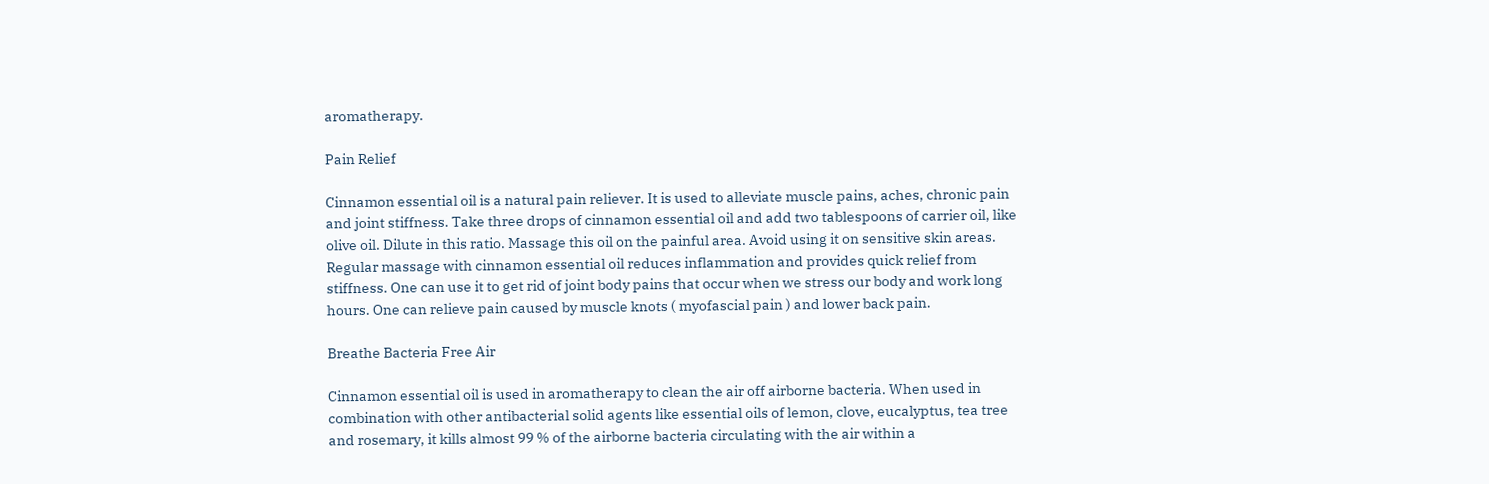aromatherapy.

Pain Relief

Cinnamon essential oil is a natural pain reliever. It is used to alleviate muscle pains, aches, chronic pain and joint stiffness. Take three drops of cinnamon essential oil and add two tablespoons of carrier oil, like olive oil. Dilute in this ratio. Massage this oil on the painful area. Avoid using it on sensitive skin areas. Regular massage with cinnamon essential oil reduces inflammation and provides quick relief from stiffness. One can use it to get rid of joint body pains that occur when we stress our body and work long hours. One can relieve pain caused by muscle knots ( myofascial pain ) and lower back pain.

Breathe Bacteria Free Air

Cinnamon essential oil is used in aromatherapy to clean the air off airborne bacteria. When used in combination with other antibacterial solid agents like essential oils of lemon, clove, eucalyptus, tea tree and rosemary, it kills almost 99 % of the airborne bacteria circulating with the air within a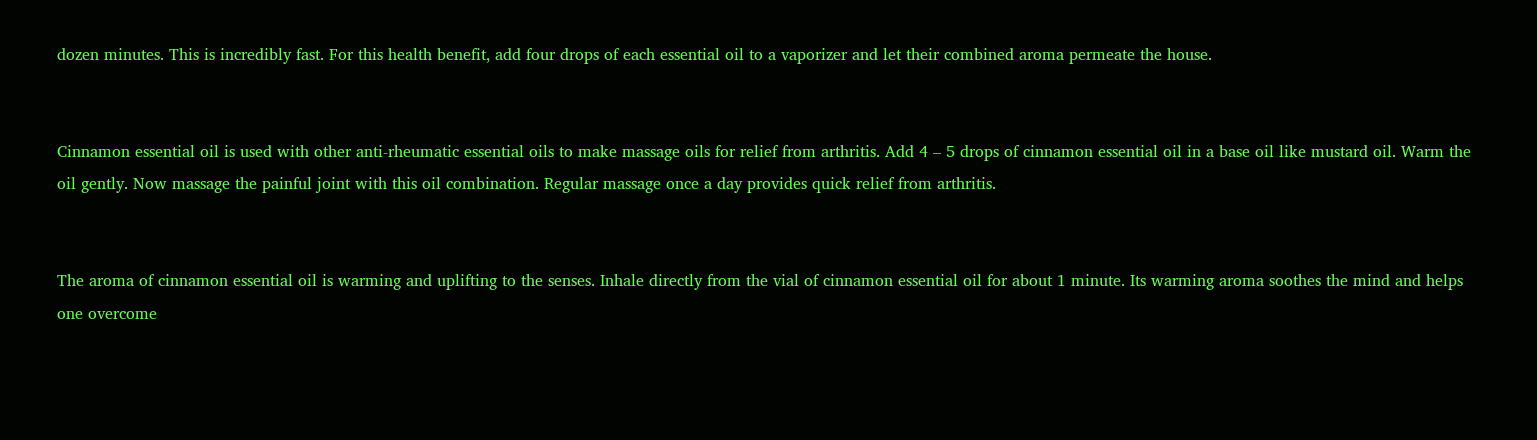dozen minutes. This is incredibly fast. For this health benefit, add four drops of each essential oil to a vaporizer and let their combined aroma permeate the house.


Cinnamon essential oil is used with other anti-rheumatic essential oils to make massage oils for relief from arthritis. Add 4 – 5 drops of cinnamon essential oil in a base oil like mustard oil. Warm the oil gently. Now massage the painful joint with this oil combination. Regular massage once a day provides quick relief from arthritis.


The aroma of cinnamon essential oil is warming and uplifting to the senses. Inhale directly from the vial of cinnamon essential oil for about 1 minute. Its warming aroma soothes the mind and helps one overcome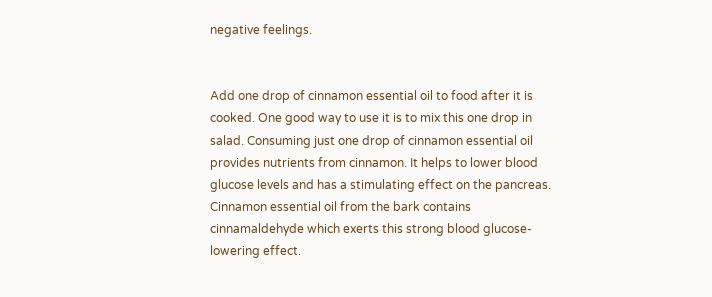negative feelings.


Add one drop of cinnamon essential oil to food after it is cooked. One good way to use it is to mix this one drop in salad. Consuming just one drop of cinnamon essential oil provides nutrients from cinnamon. It helps to lower blood glucose levels and has a stimulating effect on the pancreas. Cinnamon essential oil from the bark contains cinnamaldehyde which exerts this strong blood glucose-lowering effect.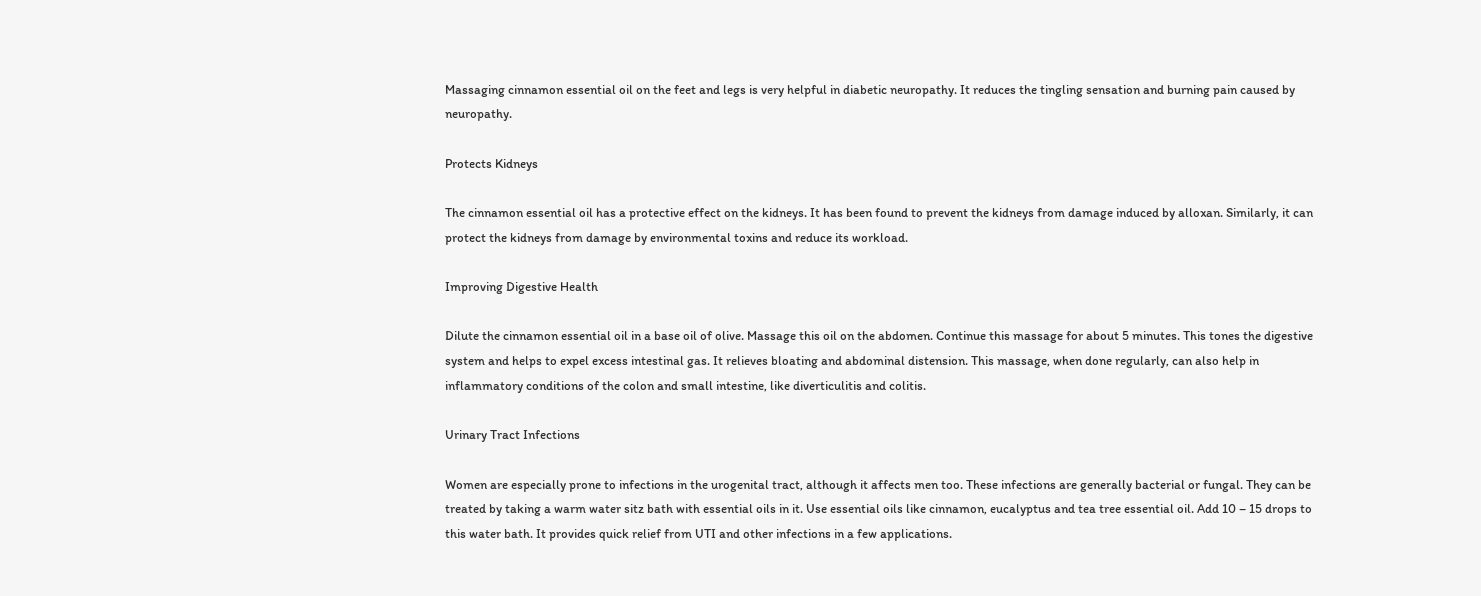Massaging cinnamon essential oil on the feet and legs is very helpful in diabetic neuropathy. It reduces the tingling sensation and burning pain caused by neuropathy.

Protects Kidneys

The cinnamon essential oil has a protective effect on the kidneys. It has been found to prevent the kidneys from damage induced by alloxan. Similarly, it can protect the kidneys from damage by environmental toxins and reduce its workload.

Improving Digestive Health

Dilute the cinnamon essential oil in a base oil of olive. Massage this oil on the abdomen. Continue this massage for about 5 minutes. This tones the digestive system and helps to expel excess intestinal gas. It relieves bloating and abdominal distension. This massage, when done regularly, can also help in inflammatory conditions of the colon and small intestine, like diverticulitis and colitis.

Urinary Tract Infections

Women are especially prone to infections in the urogenital tract, although it affects men too. These infections are generally bacterial or fungal. They can be treated by taking a warm water sitz bath with essential oils in it. Use essential oils like cinnamon, eucalyptus and tea tree essential oil. Add 10 – 15 drops to this water bath. It provides quick relief from UTI and other infections in a few applications.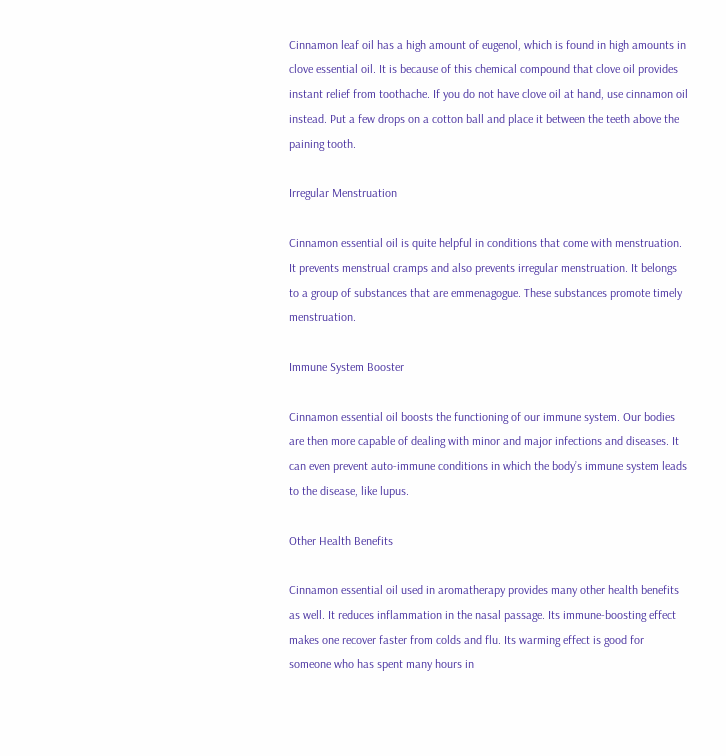Cinnamon leaf oil has a high amount of eugenol, which is found in high amounts in clove essential oil. It is because of this chemical compound that clove oil provides instant relief from toothache. If you do not have clove oil at hand, use cinnamon oil instead. Put a few drops on a cotton ball and place it between the teeth above the paining tooth.

Irregular Menstruation

Cinnamon essential oil is quite helpful in conditions that come with menstruation. It prevents menstrual cramps and also prevents irregular menstruation. It belongs to a group of substances that are emmenagogue. These substances promote timely menstruation.

Immune System Booster

Cinnamon essential oil boosts the functioning of our immune system. Our bodies are then more capable of dealing with minor and major infections and diseases. It can even prevent auto-immune conditions in which the body’s immune system leads to the disease, like lupus.

Other Health Benefits

Cinnamon essential oil used in aromatherapy provides many other health benefits as well. It reduces inflammation in the nasal passage. Its immune-boosting effect makes one recover faster from colds and flu. Its warming effect is good for someone who has spent many hours in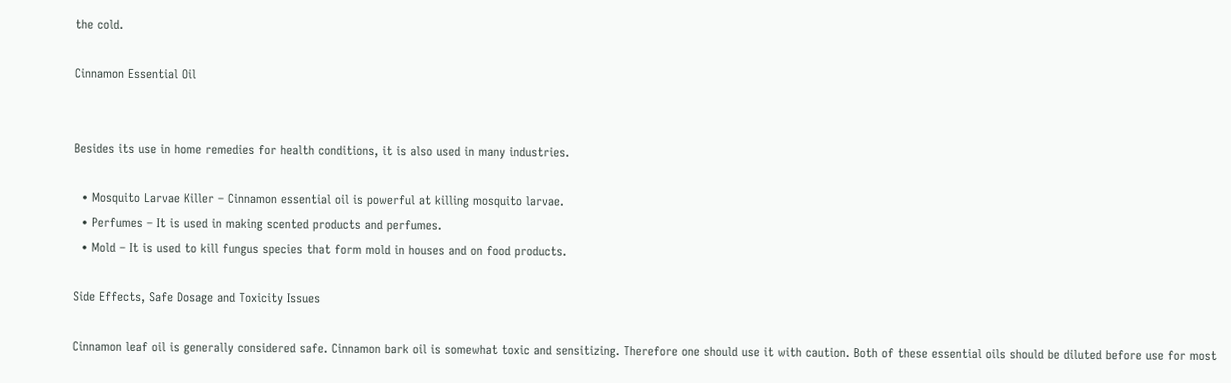the cold.

Cinnamon Essential Oil


Besides its use in home remedies for health conditions, it is also used in many industries.

  • Mosquito Larvae Killer – Cinnamon essential oil is powerful at killing mosquito larvae.
  • Perfumes – It is used in making scented products and perfumes.
  • Mold – It is used to kill fungus species that form mold in houses and on food products.

Side Effects, Safe Dosage and Toxicity Issues

Cinnamon leaf oil is generally considered safe. Cinnamon bark oil is somewhat toxic and sensitizing. Therefore one should use it with caution. Both of these essential oils should be diluted before use for most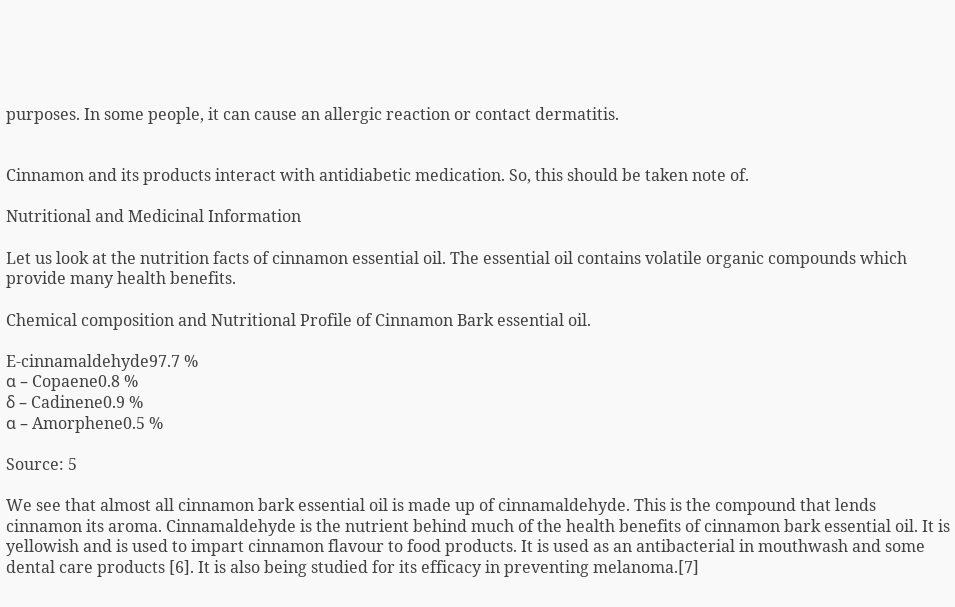purposes. In some people, it can cause an allergic reaction or contact dermatitis.


Cinnamon and its products interact with antidiabetic medication. So, this should be taken note of.

Nutritional and Medicinal Information

Let us look at the nutrition facts of cinnamon essential oil. The essential oil contains volatile organic compounds which provide many health benefits.

Chemical composition and Nutritional Profile of Cinnamon Bark essential oil.

E-cinnamaldehyde97.7 %
α – Copaene0.8 %
δ – Cadinene0.9 %
α – Amorphene0.5 %

Source: 5

We see that almost all cinnamon bark essential oil is made up of cinnamaldehyde. This is the compound that lends cinnamon its aroma. Cinnamaldehyde is the nutrient behind much of the health benefits of cinnamon bark essential oil. It is yellowish and is used to impart cinnamon flavour to food products. It is used as an antibacterial in mouthwash and some dental care products [6]. It is also being studied for its efficacy in preventing melanoma.[7]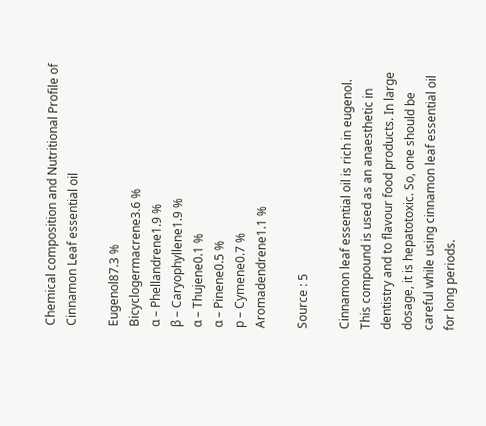Chemical composition and Nutritional Profile of Cinnamon Leaf essential oil

Eugenol87.3 %
Bicyclogermacrene3.6 %
α – Phellandrene1.9 %
β – Caryophyllene1.9 %
α – Thujene0.1 %
α – Pinene0.5 %
p – Cymene0.7 %
Aromadendrene1.1 %

Source : 5

Cinnamon leaf essential oil is rich in eugenol. This compound is used as an anaesthetic in dentistry and to flavour food products. In large dosage, it is hepatotoxic. So, one should be careful while using cinnamon leaf essential oil for long periods.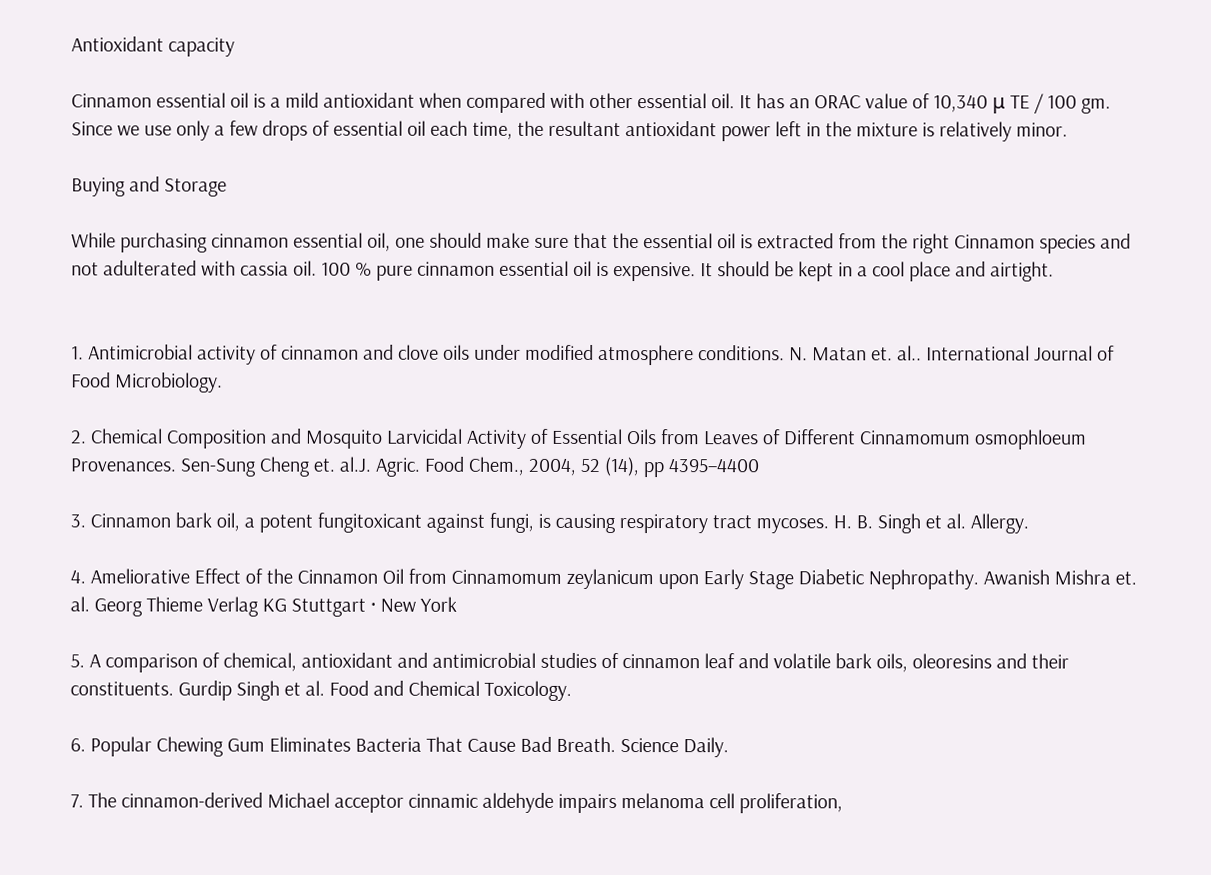Antioxidant capacity

Cinnamon essential oil is a mild antioxidant when compared with other essential oil. It has an ORAC value of 10,340 μ TE / 100 gm. Since we use only a few drops of essential oil each time, the resultant antioxidant power left in the mixture is relatively minor.

Buying and Storage

While purchasing cinnamon essential oil, one should make sure that the essential oil is extracted from the right Cinnamon species and not adulterated with cassia oil. 100 % pure cinnamon essential oil is expensive. It should be kept in a cool place and airtight.


1. Antimicrobial activity of cinnamon and clove oils under modified atmosphere conditions. N. Matan et. al.. International Journal of Food Microbiology.

2. Chemical Composition and Mosquito Larvicidal Activity of Essential Oils from Leaves of Different Cinnamomum osmophloeum Provenances. Sen-Sung Cheng et. al.J. Agric. Food Chem., 2004, 52 (14), pp 4395–4400

3. Cinnamon bark oil, a potent fungitoxicant against fungi, is causing respiratory tract mycoses. H. B. Singh et al. Allergy.

4. Ameliorative Effect of the Cinnamon Oil from Cinnamomum zeylanicum upon Early Stage Diabetic Nephropathy. Awanish Mishra et. al. Georg Thieme Verlag KG Stuttgart · New York

5. A comparison of chemical, antioxidant and antimicrobial studies of cinnamon leaf and volatile bark oils, oleoresins and their constituents. Gurdip Singh et al. Food and Chemical Toxicology.

6. Popular Chewing Gum Eliminates Bacteria That Cause Bad Breath. Science Daily.

7. The cinnamon-derived Michael acceptor cinnamic aldehyde impairs melanoma cell proliferation,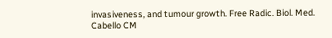invasiveness, and tumour growth. Free Radic. Biol. Med. Cabello CM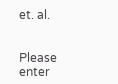et. al.


Please enter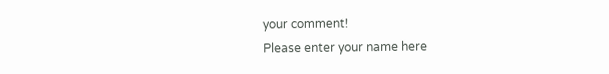your comment!
Please enter your name here